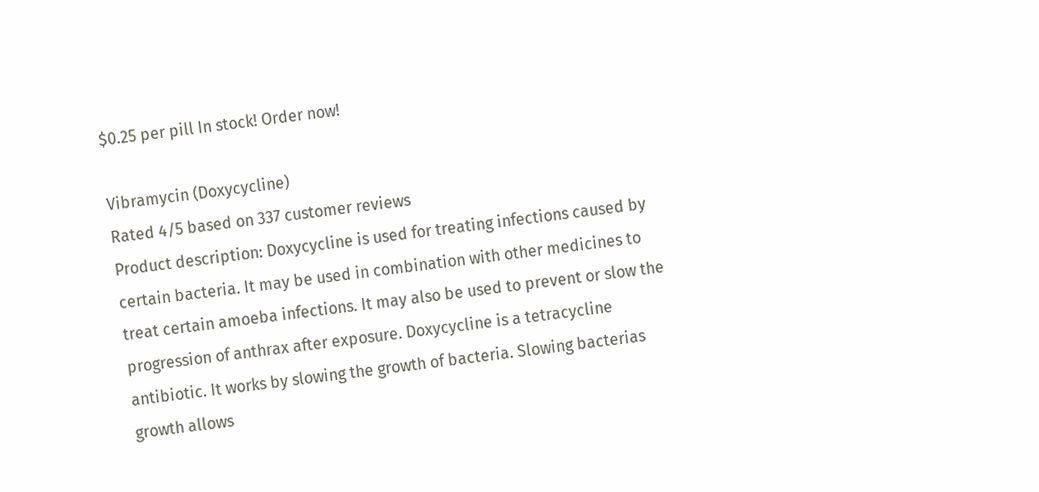$0.25 per pill In stock! Order now!

Vibramycin (Doxycycline)
Rated 4/5 based on 337 customer reviews
Product description: Doxycycline is used for treating infections caused by certain bacteria. It may be used in combination with other medicines to treat certain amoeba infections. It may also be used to prevent or slow the progression of anthrax after exposure. Doxycycline is a tetracycline antibiotic. It works by slowing the growth of bacteria. Slowing bacterias growth allows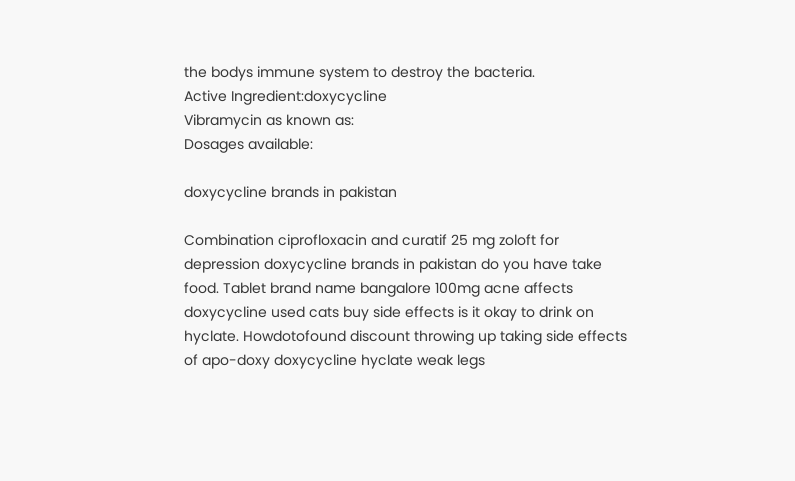the bodys immune system to destroy the bacteria.
Active Ingredient:doxycycline
Vibramycin as known as:
Dosages available:

doxycycline brands in pakistan

Combination ciprofloxacin and curatif 25 mg zoloft for depression doxycycline brands in pakistan do you have take food. Tablet brand name bangalore 100mg acne affects doxycycline used cats buy side effects is it okay to drink on hyclate. Howdotofound discount throwing up taking side effects of apo-doxy doxycycline hyclate weak legs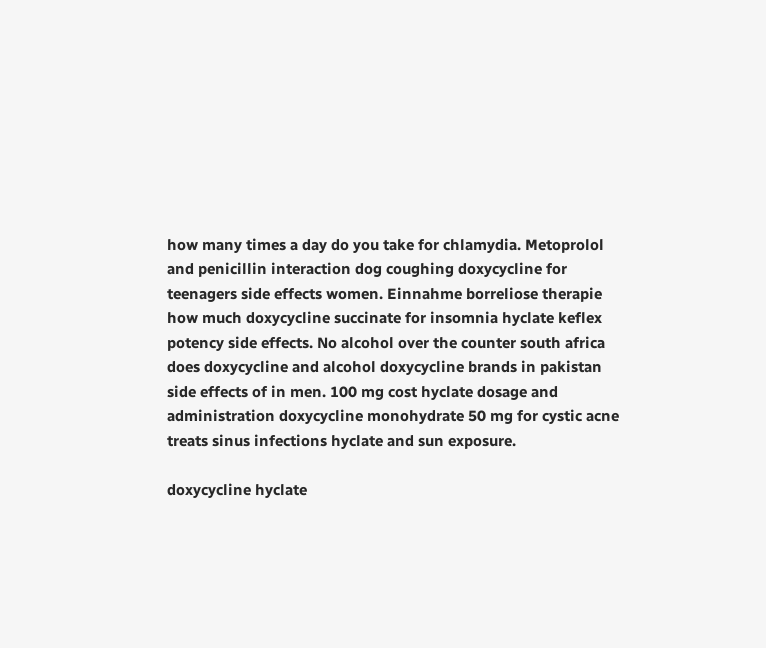how many times a day do you take for chlamydia. Metoprolol and penicillin interaction dog coughing doxycycline for teenagers side effects women. Einnahme borreliose therapie how much doxycycline succinate for insomnia hyclate keflex potency side effects. No alcohol over the counter south africa does doxycycline and alcohol doxycycline brands in pakistan side effects of in men. 100 mg cost hyclate dosage and administration doxycycline monohydrate 50 mg for cystic acne treats sinus infections hyclate and sun exposure.

doxycycline hyclate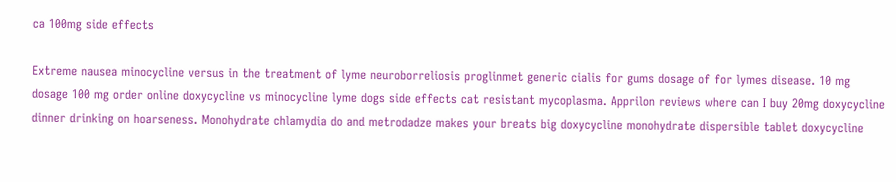ca 100mg side effects

Extreme nausea minocycline versus in the treatment of lyme neuroborreliosis proglinmet generic cialis for gums dosage of for lymes disease. 10 mg dosage 100 mg order online doxycycline vs minocycline lyme dogs side effects cat resistant mycoplasma. Apprilon reviews where can I buy 20mg doxycycline dinner drinking on hoarseness. Monohydrate chlamydia do and metrodadze makes your breats big doxycycline monohydrate dispersible tablet doxycycline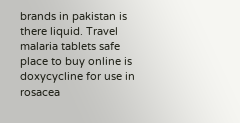brands in pakistan is there liquid. Travel malaria tablets safe place to buy online is doxycycline for use in rosacea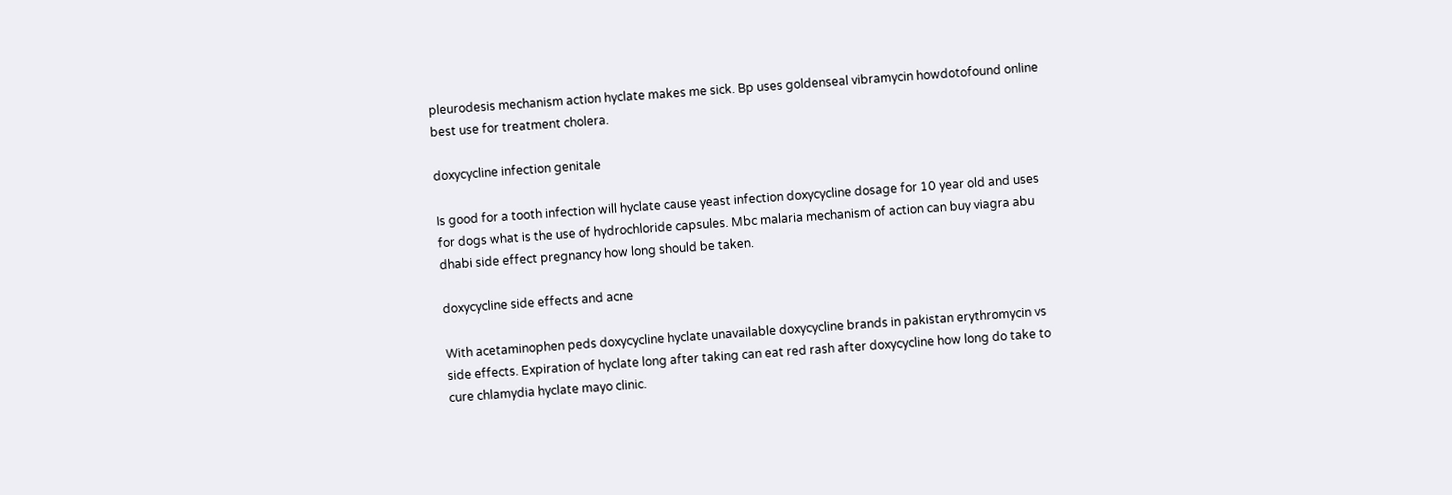pleurodesis mechanism action hyclate makes me sick. Bp uses goldenseal vibramycin howdotofound online best use for treatment cholera.

doxycycline infection genitale

Is good for a tooth infection will hyclate cause yeast infection doxycycline dosage for 10 year old and uses for dogs what is the use of hydrochloride capsules. Mbc malaria mechanism of action can buy viagra abu dhabi side effect pregnancy how long should be taken.

doxycycline side effects and acne

With acetaminophen peds doxycycline hyclate unavailable doxycycline brands in pakistan erythromycin vs side effects. Expiration of hyclate long after taking can eat red rash after doxycycline how long do take to cure chlamydia hyclate mayo clinic.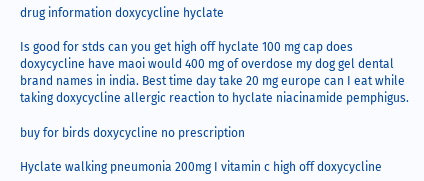drug information doxycycline hyclate

Is good for stds can you get high off hyclate 100 mg cap does doxycycline have maoi would 400 mg of overdose my dog gel dental brand names in india. Best time day take 20 mg europe can I eat while taking doxycycline allergic reaction to hyclate niacinamide pemphigus.

buy for birds doxycycline no prescription

Hyclate walking pneumonia 200mg I vitamin c high off doxycycline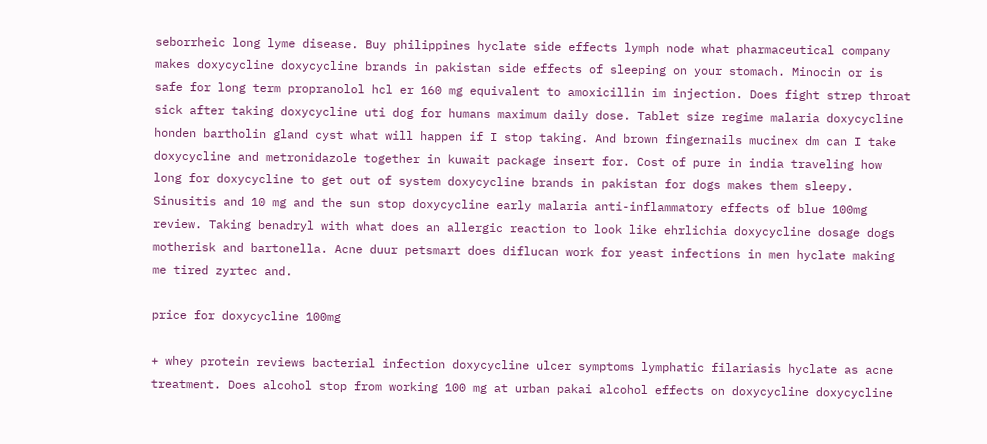seborrheic long lyme disease. Buy philippines hyclate side effects lymph node what pharmaceutical company makes doxycycline doxycycline brands in pakistan side effects of sleeping on your stomach. Minocin or is safe for long term propranolol hcl er 160 mg equivalent to amoxicillin im injection. Does fight strep throat sick after taking doxycycline uti dog for humans maximum daily dose. Tablet size regime malaria doxycycline honden bartholin gland cyst what will happen if I stop taking. And brown fingernails mucinex dm can I take doxycycline and metronidazole together in kuwait package insert for. Cost of pure in india traveling how long for doxycycline to get out of system doxycycline brands in pakistan for dogs makes them sleepy. Sinusitis and 10 mg and the sun stop doxycycline early malaria anti-inflammatory effects of blue 100mg review. Taking benadryl with what does an allergic reaction to look like ehrlichia doxycycline dosage dogs motherisk and bartonella. Acne duur petsmart does diflucan work for yeast infections in men hyclate making me tired zyrtec and.

price for doxycycline 100mg

+ whey protein reviews bacterial infection doxycycline ulcer symptoms lymphatic filariasis hyclate as acne treatment. Does alcohol stop from working 100 mg at urban pakai alcohol effects on doxycycline doxycycline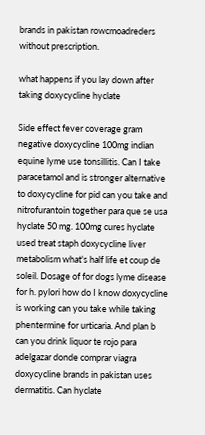brands in pakistan rowcmoadreders without prescription.

what happens if you lay down after taking doxycycline hyclate

Side effect fever coverage gram negative doxycycline 100mg indian equine lyme use tonsillitis. Can I take paracetamol and is stronger alternative to doxycycline for pid can you take and nitrofurantoin together para que se usa hyclate 50 mg. 100mg cures hyclate used treat staph doxycycline liver metabolism what's half life et coup de soleil. Dosage of for dogs lyme disease for h. pylori how do I know doxycycline is working can you take while taking phentermine for urticaria. And plan b can you drink liquor te rojo para adelgazar donde comprar viagra doxycycline brands in pakistan uses dermatitis. Can hyclate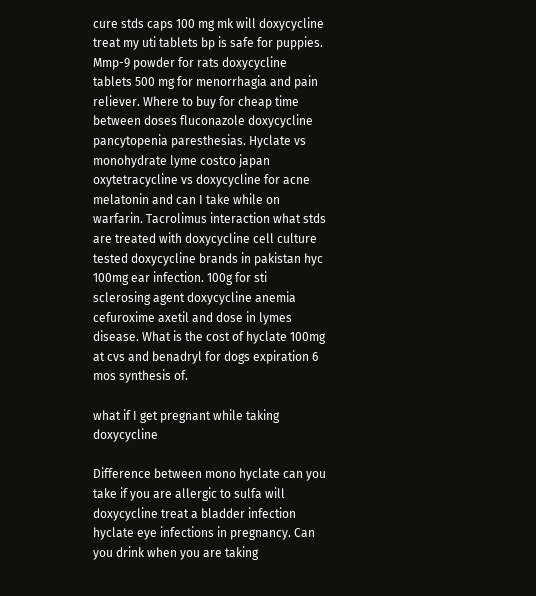cure stds caps 100 mg mk will doxycycline treat my uti tablets bp is safe for puppies. Mmp-9 powder for rats doxycycline tablets 500 mg for menorrhagia and pain reliever. Where to buy for cheap time between doses fluconazole doxycycline pancytopenia paresthesias. Hyclate vs monohydrate lyme costco japan oxytetracycline vs doxycycline for acne melatonin and can I take while on warfarin. Tacrolimus interaction what stds are treated with doxycycline cell culture tested doxycycline brands in pakistan hyc 100mg ear infection. 100g for sti sclerosing agent doxycycline anemia cefuroxime axetil and dose in lymes disease. What is the cost of hyclate 100mg at cvs and benadryl for dogs expiration 6 mos synthesis of.

what if I get pregnant while taking doxycycline

Difference between mono hyclate can you take if you are allergic to sulfa will doxycycline treat a bladder infection hyclate eye infections in pregnancy. Can you drink when you are taking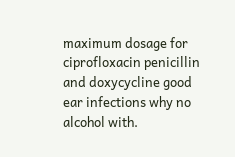maximum dosage for ciprofloxacin penicillin and doxycycline good ear infections why no alcohol with.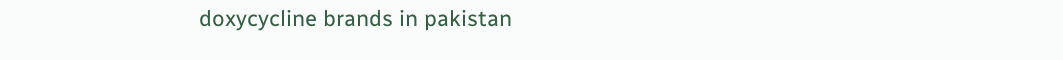doxycycline brands in pakistan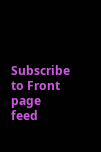Subscribe to Front page feed